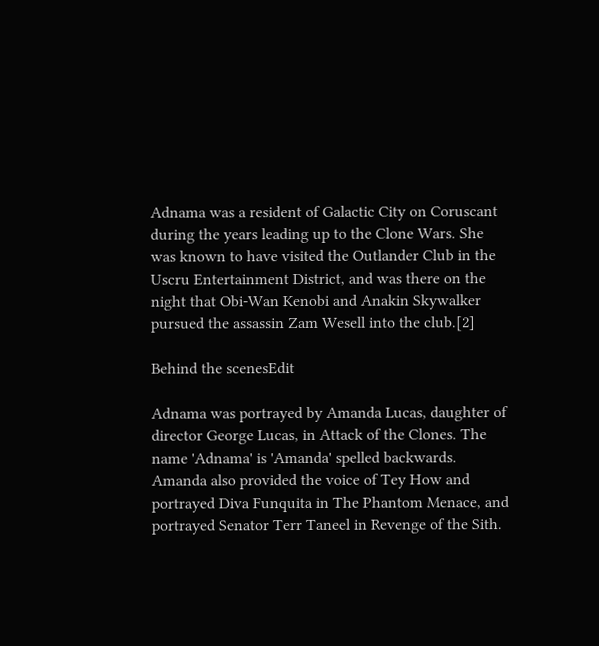Adnama was a resident of Galactic City on Coruscant during the years leading up to the Clone Wars. She was known to have visited the Outlander Club in the Uscru Entertainment District, and was there on the night that Obi-Wan Kenobi and Anakin Skywalker pursued the assassin Zam Wesell into the club.[2]

Behind the scenesEdit

Adnama was portrayed by Amanda Lucas, daughter of director George Lucas, in Attack of the Clones. The name 'Adnama' is 'Amanda' spelled backwards. Amanda also provided the voice of Tey How and portrayed Diva Funquita in The Phantom Menace, and portrayed Senator Terr Taneel in Revenge of the Sith.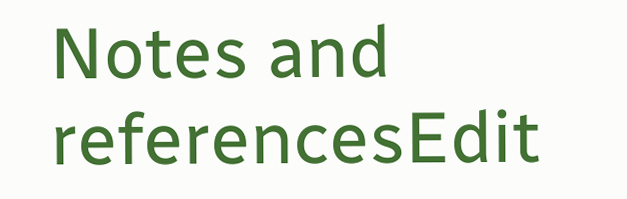Notes and referencesEdit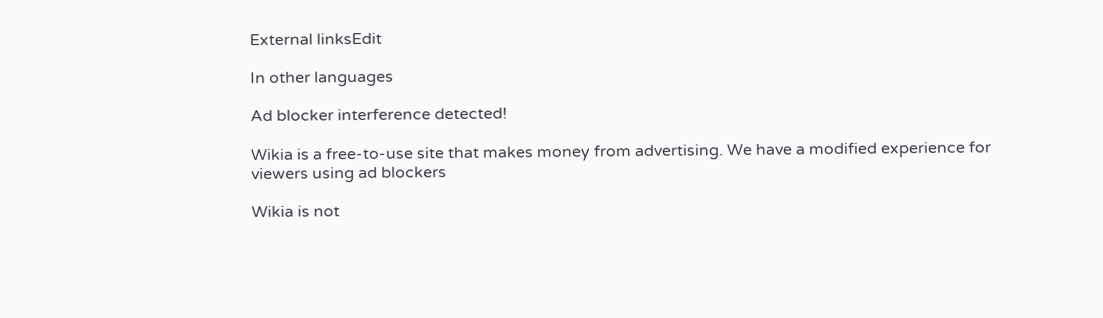External linksEdit

In other languages

Ad blocker interference detected!

Wikia is a free-to-use site that makes money from advertising. We have a modified experience for viewers using ad blockers

Wikia is not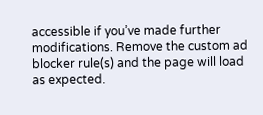accessible if you’ve made further modifications. Remove the custom ad blocker rule(s) and the page will load as expected.